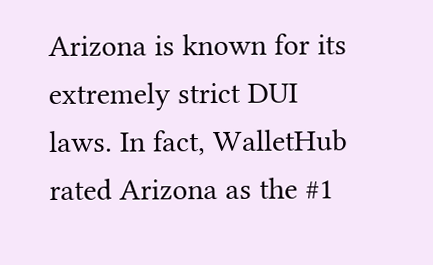Arizona is known for its extremely strict DUI laws. In fact, WalletHub rated Arizona as the #1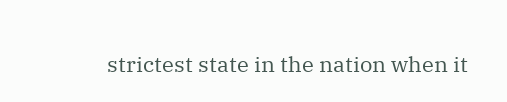strictest state in the nation when it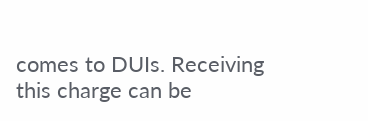comes to DUIs. Receiving this charge can be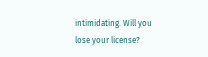intimidating. Will you lose your license?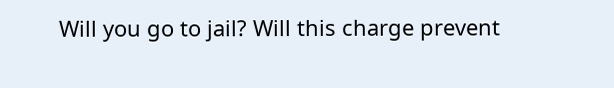Will you go to jail? Will this charge prevent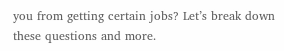you from getting certain jobs? Let’s break down these questions and more.